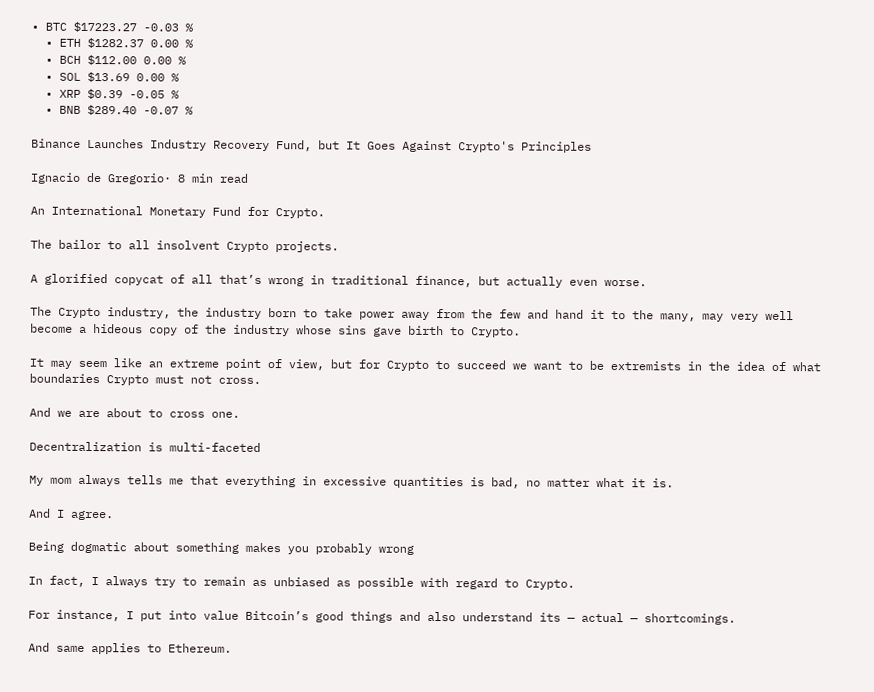• BTC $17223.27 -0.03 %
  • ETH $1282.37 0.00 %
  • BCH $112.00 0.00 %
  • SOL $13.69 0.00 %
  • XRP $0.39 -0.05 %
  • BNB $289.40 -0.07 %

Binance Launches Industry Recovery Fund, but It Goes Against Crypto's Principles

Ignacio de Gregorio· 8 min read

An International Monetary Fund for Crypto.

The bailor to all insolvent Crypto projects.

A glorified copycat of all that’s wrong in traditional finance, but actually even worse.

The Crypto industry, the industry born to take power away from the few and hand it to the many, may very well become a hideous copy of the industry whose sins gave birth to Crypto.

It may seem like an extreme point of view, but for Crypto to succeed we want to be extremists in the idea of what boundaries Crypto must not cross.

And we are about to cross one.

Decentralization is multi-faceted

My mom always tells me that everything in excessive quantities is bad, no matter what it is.

And I agree.

Being dogmatic about something makes you probably wrong

In fact, I always try to remain as unbiased as possible with regard to Crypto.

For instance, I put into value Bitcoin’s good things and also understand its — actual — shortcomings.

And same applies to Ethereum.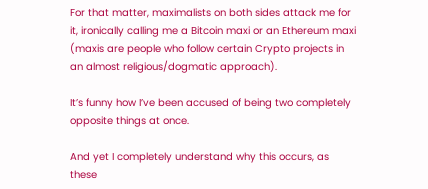For that matter, maximalists on both sides attack me for it, ironically calling me a Bitcoin maxi or an Ethereum maxi (maxis are people who follow certain Crypto projects in an almost religious/dogmatic approach).

It’s funny how I’ve been accused of being two completely opposite things at once.

And yet I completely understand why this occurs, as these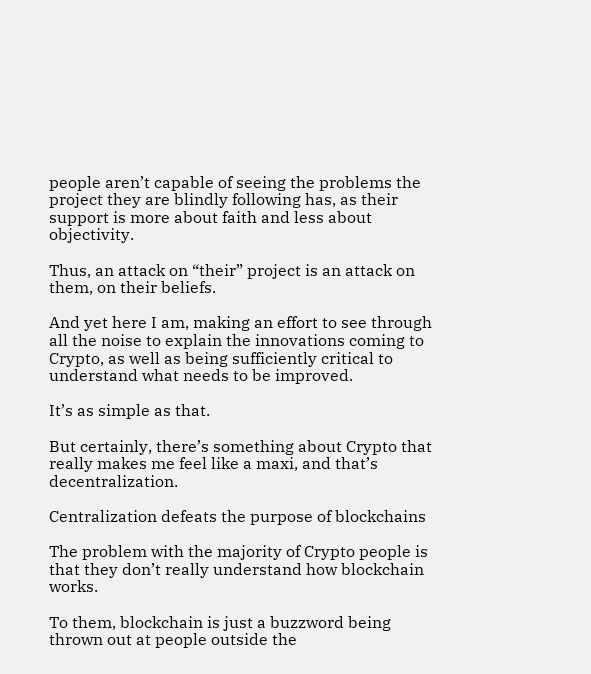people aren’t capable of seeing the problems the project they are blindly following has, as their support is more about faith and less about objectivity.

Thus, an attack on “their” project is an attack on them, on their beliefs.

And yet here I am, making an effort to see through all the noise to explain the innovations coming to Crypto, as well as being sufficiently critical to understand what needs to be improved.

It’s as simple as that.

But certainly, there’s something about Crypto that really makes me feel like a maxi, and that’s decentralization.

Centralization defeats the purpose of blockchains

The problem with the majority of Crypto people is that they don’t really understand how blockchain works.

To them, blockchain is just a buzzword being thrown out at people outside the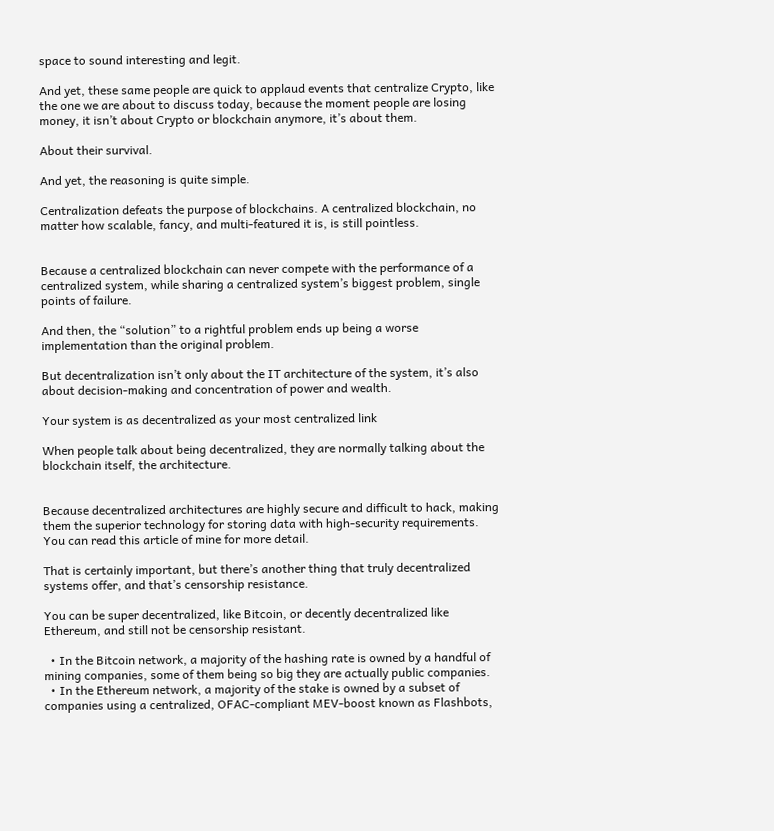space to sound interesting and legit.

And yet, these same people are quick to applaud events that centralize Crypto, like the one we are about to discuss today, because the moment people are losing money, it isn’t about Crypto or blockchain anymore, it’s about them.

About their survival.

And yet, the reasoning is quite simple.

Centralization defeats the purpose of blockchains. A centralized blockchain, no matter how scalable, fancy, and multi-featured it is, is still pointless.


Because a centralized blockchain can never compete with the performance of a centralized system, while sharing a centralized system’s biggest problem, single points of failure.

And then, the “solution” to a rightful problem ends up being a worse implementation than the original problem.

But decentralization isn’t only about the IT architecture of the system, it’s also about decision-making and concentration of power and wealth.

Your system is as decentralized as your most centralized link

When people talk about being decentralized, they are normally talking about the blockchain itself, the architecture.


Because decentralized architectures are highly secure and difficult to hack, making them the superior technology for storing data with high-security requirements. You can read this article of mine for more detail.

That is certainly important, but there’s another thing that truly decentralized systems offer, and that’s censorship resistance.

You can be super decentralized, like Bitcoin, or decently decentralized like Ethereum, and still not be censorship resistant.

  • In the Bitcoin network, a majority of the hashing rate is owned by a handful of mining companies, some of them being so big they are actually public companies.
  • In the Ethereum network, a majority of the stake is owned by a subset of companies using a centralized, OFAC-compliant MEV-boost known as Flashbots,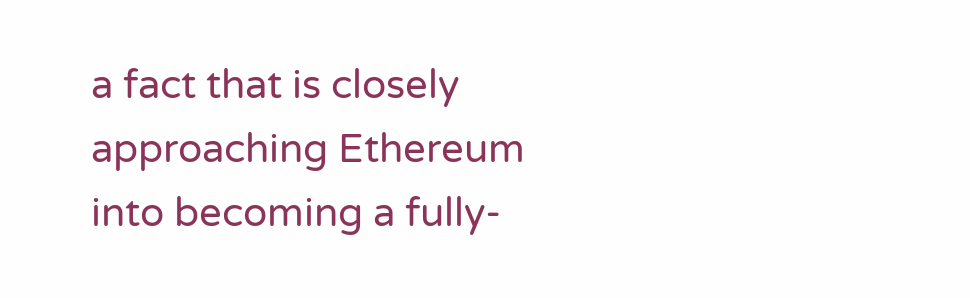a fact that is closely approaching Ethereum into becoming a fully-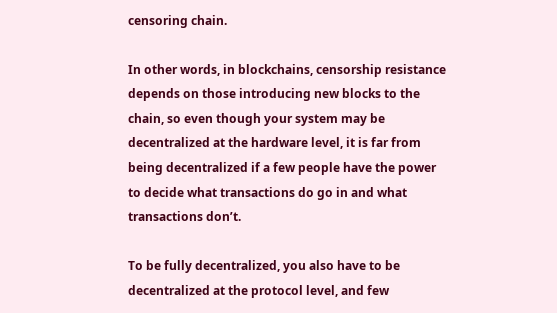censoring chain.

In other words, in blockchains, censorship resistance depends on those introducing new blocks to the chain, so even though your system may be decentralized at the hardware level, it is far from being decentralized if a few people have the power to decide what transactions do go in and what transactions don’t.

To be fully decentralized, you also have to be decentralized at the protocol level, and few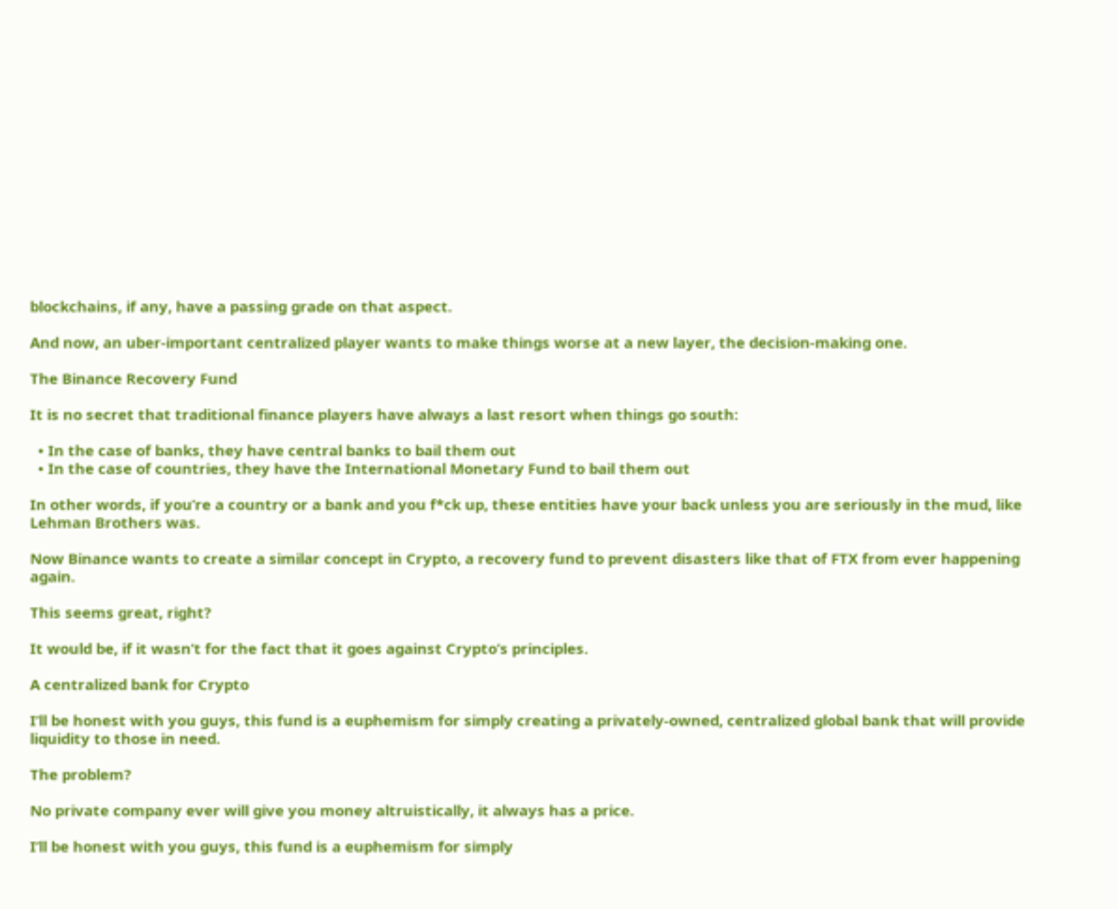blockchains, if any, have a passing grade on that aspect.

And now, an uber-important centralized player wants to make things worse at a new layer, the decision-making one.

The Binance Recovery Fund

It is no secret that traditional finance players have always a last resort when things go south:

  • In the case of banks, they have central banks to bail them out
  • In the case of countries, they have the International Monetary Fund to bail them out

In other words, if you’re a country or a bank and you f*ck up, these entities have your back unless you are seriously in the mud, like Lehman Brothers was.

Now Binance wants to create a similar concept in Crypto, a recovery fund to prevent disasters like that of FTX from ever happening again.

This seems great, right?

It would be, if it wasn’t for the fact that it goes against Crypto’s principles.

A centralized bank for Crypto

I’ll be honest with you guys, this fund is a euphemism for simply creating a privately-owned, centralized global bank that will provide liquidity to those in need.

The problem?

No private company ever will give you money altruistically, it always has a price.

I’ll be honest with you guys, this fund is a euphemism for simply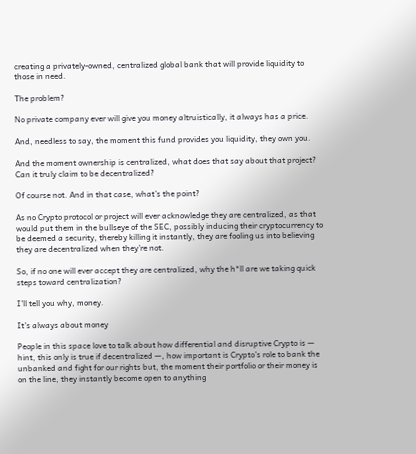creating a privately-owned, centralized global bank that will provide liquidity to those in need.

The problem?

No private company ever will give you money altruistically, it always has a price.

And, needless to say, the moment this fund provides you liquidity, they own you.

And the moment ownership is centralized, what does that say about that project? Can it truly claim to be decentralized?

Of course not. And in that case, what’s the point?

As no Crypto protocol or project will ever acknowledge they are centralized, as that would put them in the bullseye of the SEC, possibly inducing their cryptocurrency to be deemed a security, thereby killing it instantly, they are fooling us into believing they are decentralized when they’re not.

So, if no one will ever accept they are centralized, why the h*ll are we taking quick steps toward centralization?

I’ll tell you why, money.

It’s always about money

People in this space love to talk about how differential and disruptive Crypto is — hint, this only is true if decentralized —, how important is Crypto’s role to bank the unbanked and fight for our rights but, the moment their portfolio or their money is on the line, they instantly become open to anything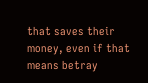that saves their money, even if that means betray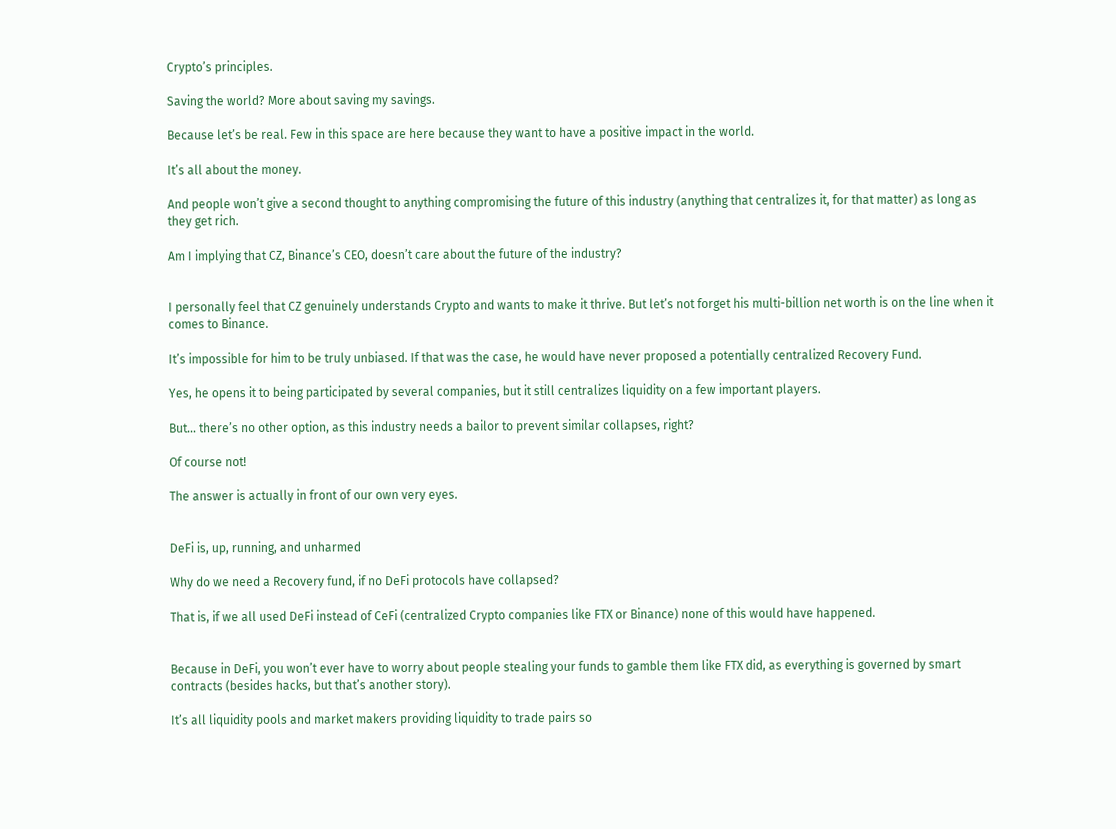Crypto’s principles.

Saving the world? More about saving my savings.

Because let’s be real. Few in this space are here because they want to have a positive impact in the world.

It’s all about the money.

And people won’t give a second thought to anything compromising the future of this industry (anything that centralizes it, for that matter) as long as they get rich.

Am I implying that CZ, Binance’s CEO, doesn’t care about the future of the industry?


I personally feel that CZ genuinely understands Crypto and wants to make it thrive. But let’s not forget his multi-billion net worth is on the line when it comes to Binance.

It’s impossible for him to be truly unbiased. If that was the case, he would have never proposed a potentially centralized Recovery Fund.

Yes, he opens it to being participated by several companies, but it still centralizes liquidity on a few important players.

But… there’s no other option, as this industry needs a bailor to prevent similar collapses, right?

Of course not!

The answer is actually in front of our own very eyes.


DeFi is, up, running, and unharmed

Why do we need a Recovery fund, if no DeFi protocols have collapsed?

That is, if we all used DeFi instead of CeFi (centralized Crypto companies like FTX or Binance) none of this would have happened.


Because in DeFi, you won’t ever have to worry about people stealing your funds to gamble them like FTX did, as everything is governed by smart contracts (besides hacks, but that’s another story).

It’s all liquidity pools and market makers providing liquidity to trade pairs so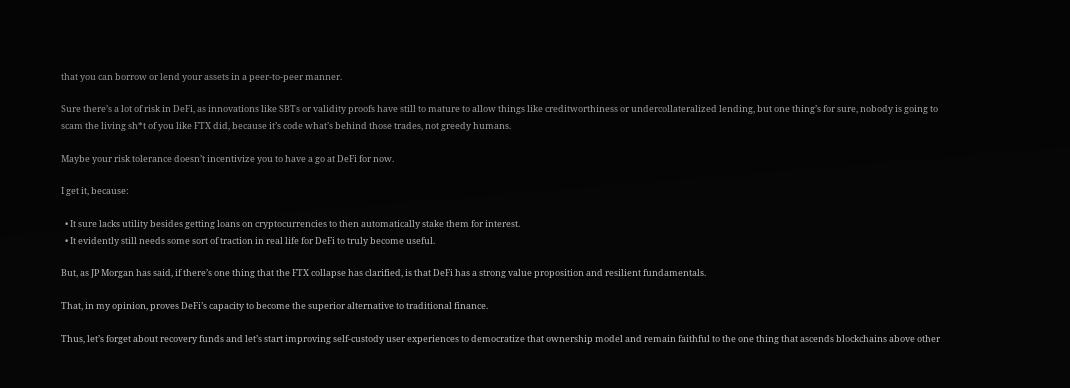that you can borrow or lend your assets in a peer-to-peer manner.

Sure there’s a lot of risk in DeFi, as innovations like SBTs or validity proofs have still to mature to allow things like creditworthiness or undercollateralized lending, but one thing’s for sure, nobody is going to scam the living sh*t of you like FTX did, because it’s code what’s behind those trades, not greedy humans.

Maybe your risk tolerance doesn’t incentivize you to have a go at DeFi for now.

I get it, because:

  • It sure lacks utility besides getting loans on cryptocurrencies to then automatically stake them for interest.
  • It evidently still needs some sort of traction in real life for DeFi to truly become useful.

But, as JP Morgan has said, if there’s one thing that the FTX collapse has clarified, is that DeFi has a strong value proposition and resilient fundamentals.

That, in my opinion, proves DeFi’s capacity to become the superior alternative to traditional finance.

Thus, let’s forget about recovery funds and let’s start improving self-custody user experiences to democratize that ownership model and remain faithful to the one thing that ascends blockchains above other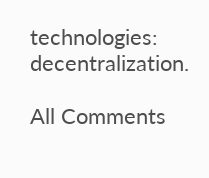technologies: decentralization.

All Comments